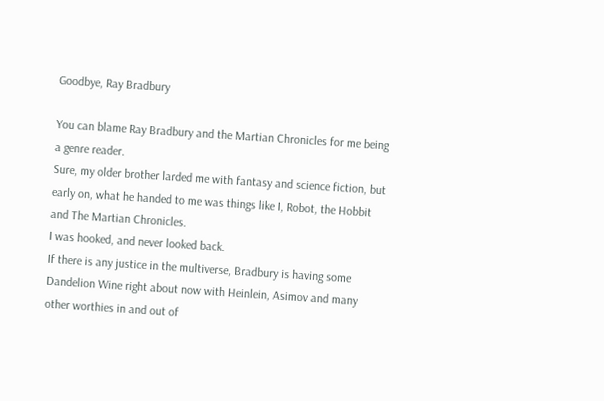Goodbye, Ray Bradbury

You can blame Ray Bradbury and the Martian Chronicles for me being a genre reader.
Sure, my older brother larded me with fantasy and science fiction, but early on, what he handed to me was things like I, Robot, the Hobbit and The Martian Chronicles.
I was hooked, and never looked back.
If there is any justice in the multiverse, Bradbury is having some Dandelion Wine right about now with Heinlein, Asimov and many other worthies in and out of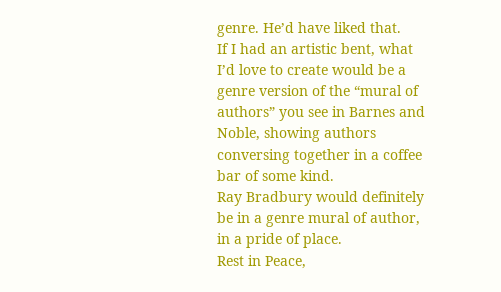genre. He’d have liked that.
If I had an artistic bent, what I’d love to create would be a genre version of the “mural of authors” you see in Barnes and Noble, showing authors conversing together in a coffee bar of some kind.
Ray Bradbury would definitely be in a genre mural of author, in a pride of place.
Rest in Peace,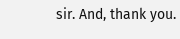sir. And, thank you.